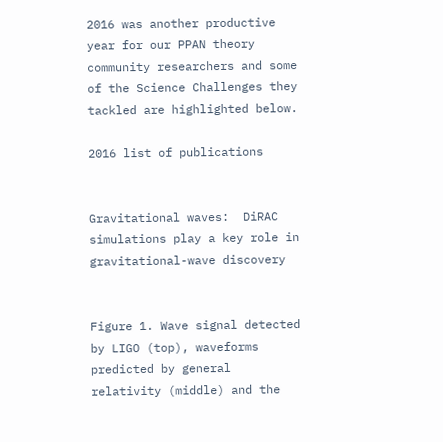2016 was another productive year for our PPAN theory community researchers and some of the Science Challenges they tackled are highlighted below.

2016 list of publications


Gravitational waves:  DiRAC simulations play a key role in gravitational-wave discovery


Figure 1. Wave signal detected by LIGO (top), waveforms predicted by general relativity (middle) and the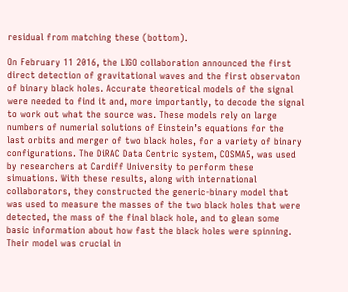residual from matching these (bottom).

On February 11 2016, the LIGO collaboration announced the first direct detection of gravitational waves and the first observaton of binary black holes. Accurate theoretical models of the signal were needed to find it and, more importantly, to decode the signal to work out what the source was. These models rely on large numbers of numerial solutions of Einstein’s equations for the last orbits and merger of two black holes, for a variety of binary configurations. The DiRAC Data Centric system, COSMA5, was used by researchers at Cardiff University to perform these simuations. With these results, along with international collaborators, they constructed the generic-binary model that was used to measure the masses of the two black holes that were detected, the mass of the final black hole, and to glean some basic information about how fast the black holes were spinning. Their model was crucial in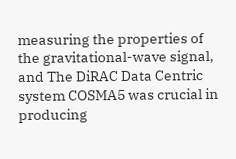measuring the properties of the gravitational-wave signal, and The DiRAC Data Centric system COSMA5 was crucial in producing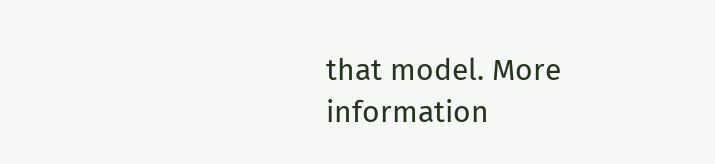that model. More information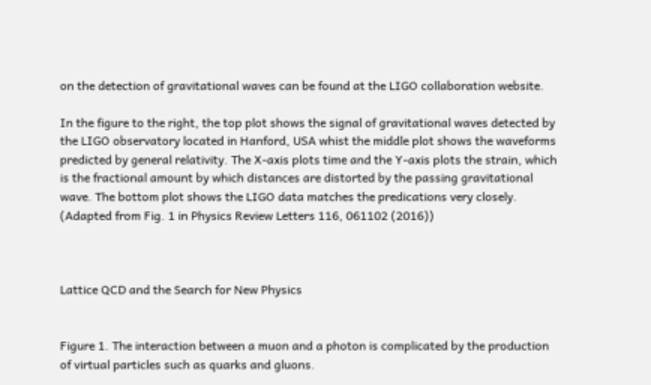on the detection of gravitational waves can be found at the LIGO collaboration website.

In the figure to the right, the top plot shows the signal of gravitational waves detected by the LIGO observatory located in Hanford, USA whist the middle plot shows the waveforms predicted by general relativity. The X-axis plots time and the Y-axis plots the strain, which is the fractional amount by which distances are distorted by the passing gravitational wave. The bottom plot shows the LIGO data matches the predications very closely. (Adapted from Fig. 1 in Physics Review Letters 116, 061102 (2016))



Lattice QCD and the Search for New Physics


Figure 1. The interaction between a muon and a photon is complicated by the production of virtual particles such as quarks and gluons.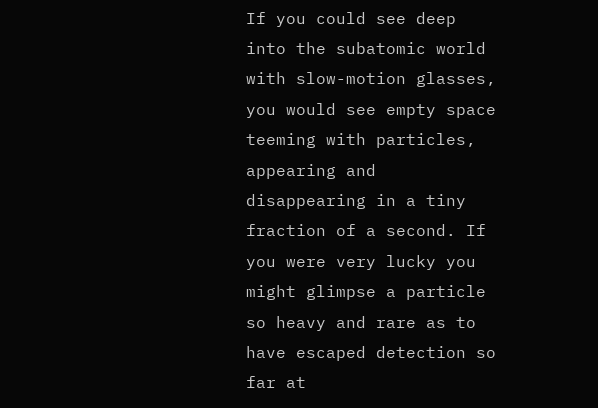If you could see deep into the subatomic world with slow-motion glasses, you would see empty space teeming with particles, appearing and disappearing in a tiny fraction of a second. If you were very lucky you might glimpse a particle so heavy and rare as to have escaped detection so far at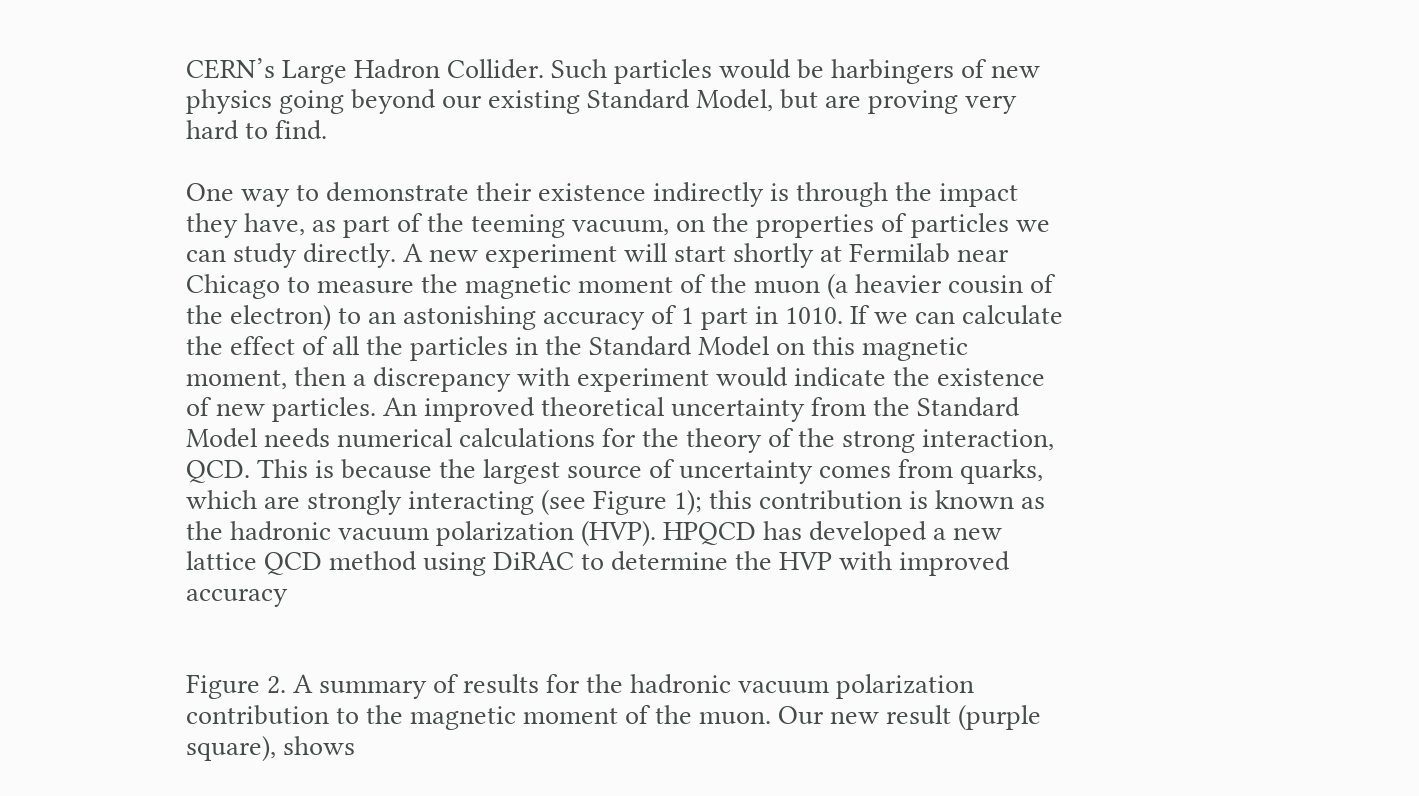CERN’s Large Hadron Collider. Such particles would be harbingers of new physics going beyond our existing Standard Model, but are proving very hard to find.

One way to demonstrate their existence indirectly is through the impact they have, as part of the teeming vacuum, on the properties of particles we can study directly. A new experiment will start shortly at Fermilab near Chicago to measure the magnetic moment of the muon (a heavier cousin of the electron) to an astonishing accuracy of 1 part in 1010. If we can calculate the effect of all the particles in the Standard Model on this magnetic moment, then a discrepancy with experiment would indicate the existence of new particles. An improved theoretical uncertainty from the Standard Model needs numerical calculations for the theory of the strong interaction, QCD. This is because the largest source of uncertainty comes from quarks, which are strongly interacting (see Figure 1); this contribution is known as the hadronic vacuum polarization (HVP). HPQCD has developed a new lattice QCD method using DiRAC to determine the HVP with improved accuracy


Figure 2. A summary of results for the hadronic vacuum polarization contribution to the magnetic moment of the muon. Our new result (purple square), shows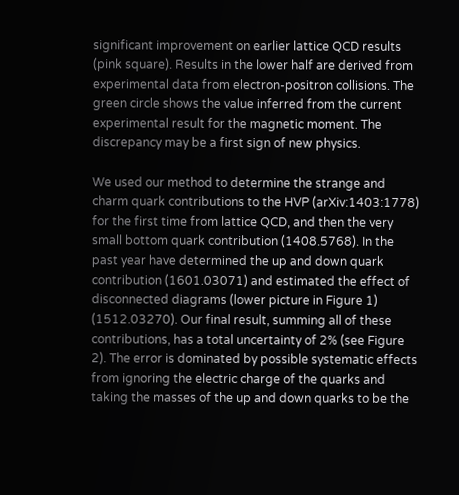significant improvement on earlier lattice QCD results (pink square). Results in the lower half are derived from experimental data from electron-positron collisions. The green circle shows the value inferred from the current experimental result for the magnetic moment. The discrepancy may be a first sign of new physics.

We used our method to determine the strange and charm quark contributions to the HVP (arXiv:1403:1778) for the first time from lattice QCD, and then the very small bottom quark contribution (1408.5768). In the past year have determined the up and down quark contribution (1601.03071) and estimated the effect of disconnected diagrams (lower picture in Figure 1) (1512.03270). Our final result, summing all of these contributions, has a total uncertainty of 2% (see Figure 2). The error is dominated by possible systematic effects from ignoring the electric charge of the quarks and taking the masses of the up and down quarks to be the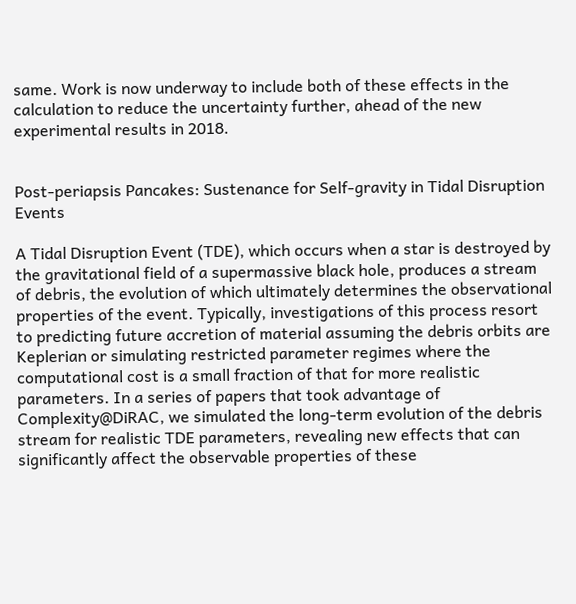same. Work is now underway to include both of these effects in the calculation to reduce the uncertainty further, ahead of the new experimental results in 2018.


Post-periapsis Pancakes: Sustenance for Self-gravity in Tidal Disruption Events

A Tidal Disruption Event (TDE), which occurs when a star is destroyed by the gravitational field of a supermassive black hole, produces a stream of debris, the evolution of which ultimately determines the observational properties of the event. Typically, investigations of this process resort to predicting future accretion of material assuming the debris orbits are Keplerian or simulating restricted parameter regimes where the computational cost is a small fraction of that for more realistic parameters. In a series of papers that took advantage of Complexity@DiRAC, we simulated the long-term evolution of the debris stream for realistic TDE parameters, revealing new effects that can significantly affect the observable properties of these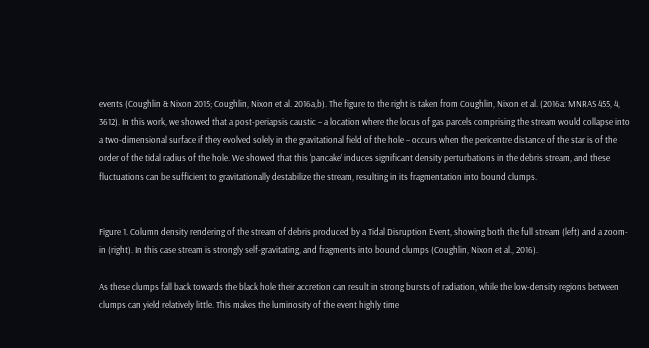events (Coughlin & Nixon 2015; Coughlin, Nixon et al. 2016a,b). The figure to the right is taken from Coughlin, Nixon et al. (2016a: MNRAS 455, 4, 3612). In this work, we showed that a post-periapsis caustic – a location where the locus of gas parcels comprising the stream would collapse into a two-dimensional surface if they evolved solely in the gravitational field of the hole – occurs when the pericentre distance of the star is of the order of the tidal radius of the hole. We showed that this ‘pancake’ induces significant density perturbations in the debris stream, and these fluctuations can be sufficient to gravitationally destabilize the stream, resulting in its fragmentation into bound clumps.


Figure 1. Column density rendering of the stream of debris produced by a Tidal Disruption Event, showing both the full stream (left) and a zoom-in (right). In this case stream is strongly self-gravitating, and fragments into bound clumps (Coughlin, Nixon et al., 2016).

As these clumps fall back towards the black hole their accretion can result in strong bursts of radiation, while the low-density regions between clumps can yield relatively little. This makes the luminosity of the event highly time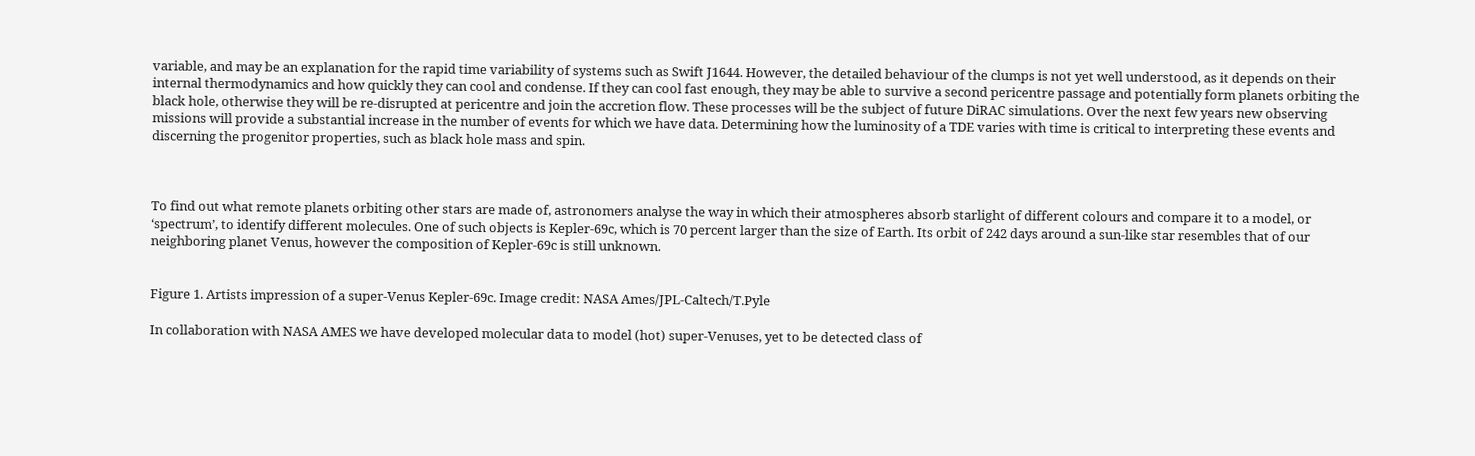variable, and may be an explanation for the rapid time variability of systems such as Swift J1644. However, the detailed behaviour of the clumps is not yet well understood, as it depends on their internal thermodynamics and how quickly they can cool and condense. If they can cool fast enough, they may be able to survive a second pericentre passage and potentially form planets orbiting the black hole, otherwise they will be re-disrupted at pericentre and join the accretion flow. These processes will be the subject of future DiRAC simulations. Over the next few years new observing missions will provide a substantial increase in the number of events for which we have data. Determining how the luminosity of a TDE varies with time is critical to interpreting these events and discerning the progenitor properties, such as black hole mass and spin.



To find out what remote planets orbiting other stars are made of, astronomers analyse the way in which their atmospheres absorb starlight of different colours and compare it to a model, or ‘spectrum’, to identify different molecules. One of such objects is Kepler-69c, which is 70 percent larger than the size of Earth. Its orbit of 242 days around a sun-like star resembles that of our neighboring planet Venus, however the composition of Kepler-69c is still unknown.


Figure 1. Artists impression of a super-Venus Kepler-69c. Image credit: NASA Ames/JPL-Caltech/T.Pyle

In collaboration with NASA AMES we have developed molecular data to model (hot) super-Venuses, yet to be detected class of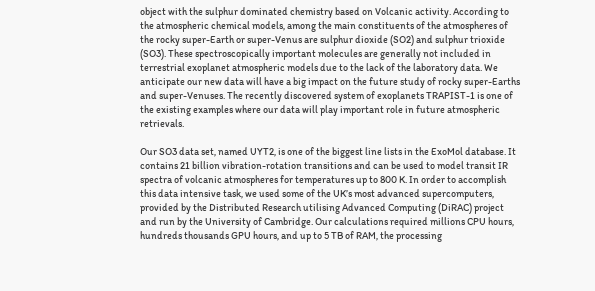object with the sulphur dominated chemistry based on Volcanic activity. According to the atmospheric chemical models, among the main constituents of the atmospheres of the rocky super-Earth or super-Venus are sulphur dioxide (SO2) and sulphur trioxide (SO3). These spectroscopically important molecules are generally not included in terrestrial exoplanet atmospheric models due to the lack of the laboratory data. We anticipate our new data will have a big impact on the future study of rocky super-Earths and super-Venuses. The recently discovered system of exoplanets TRAPIST-1 is one of the existing examples where our data will play important role in future atmospheric retrievals.

Our SO3 data set, named UYT2, is one of the biggest line lists in the ExoMol database. It contains 21 billion vibration-rotation transitions and can be used to model transit IR spectra of volcanic atmospheres for temperatures up to 800 K. In order to accomplish this data intensive task, we used some of the UK’s most advanced supercomputers, provided by the Distributed Research utilising Advanced Computing (DiRAC) project and run by the University of Cambridge. Our calculations required millions CPU hours, hundreds thousands GPU hours, and up to 5 TB of RAM, the processing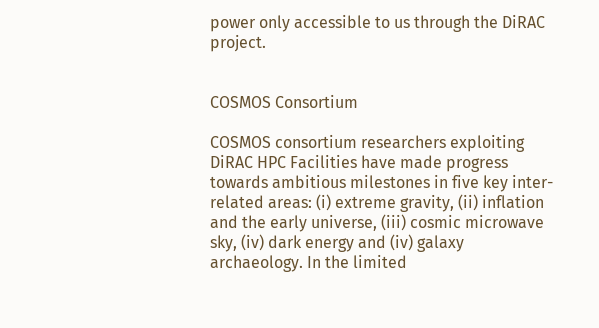power only accessible to us through the DiRAC project.


COSMOS Consortium

COSMOS consortium researchers exploiting DiRAC HPC Facilities have made progress towards ambitious milestones in five key inter-related areas: (i) extreme gravity, (ii) inflation and the early universe, (iii) cosmic microwave sky, (iv) dark energy and (iv) galaxy archaeology. In the limited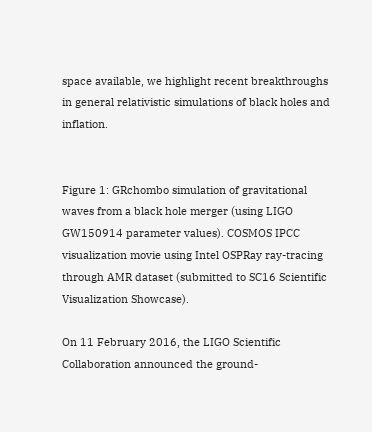space available, we highlight recent breakthroughs in general relativistic simulations of black holes and inflation.


Figure 1: GRchombo simulation of gravitational waves from a black hole merger (using LIGO GW150914 parameter values). COSMOS IPCC visualization movie using Intel OSPRay ray-tracing through AMR dataset (submitted to SC16 Scientific Visualization Showcase).

On 11 February 2016, the LIGO Scientific Collaboration announced the ground-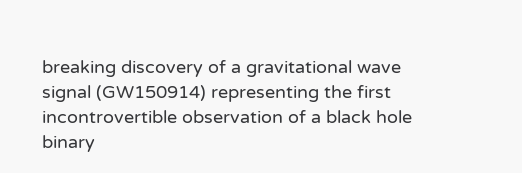breaking discovery of a gravitational wave signal (GW150914) representing the first incontrovertible observation of a black hole binary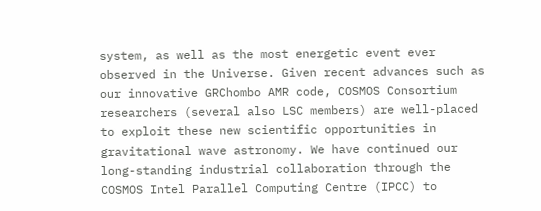system, as well as the most energetic event ever observed in the Universe. Given recent advances such as our innovative GRChombo AMR code, COSMOS Consortium researchers (several also LSC members) are well-placed to exploit these new scientific opportunities in gravitational wave astronomy. We have continued our long-standing industrial collaboration through the COSMOS Intel Parallel Computing Centre (IPCC) to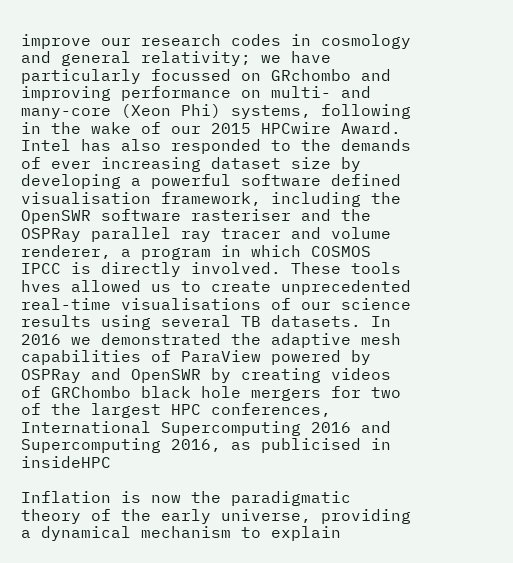improve our research codes in cosmology and general relativity; we have particularly focussed on GRchombo and improving performance on multi- and many-core (Xeon Phi) systems, following in the wake of our 2015 HPCwire Award. Intel has also responded to the demands of ever increasing dataset size by developing a powerful software defined visualisation framework, including the OpenSWR software rasteriser and the OSPRay parallel ray tracer and volume renderer, a program in which COSMOS IPCC is directly involved. These tools hves allowed us to create unprecedented real-time visualisations of our science results using several TB datasets. In 2016 we demonstrated the adaptive mesh capabilities of ParaView powered by OSPRay and OpenSWR by creating videos of GRChombo black hole mergers for two of the largest HPC conferences, International Supercomputing 2016 and Supercomputing 2016, as publicised in insideHPC

Inflation is now the paradigmatic theory of the early universe, providing a dynamical mechanism to explain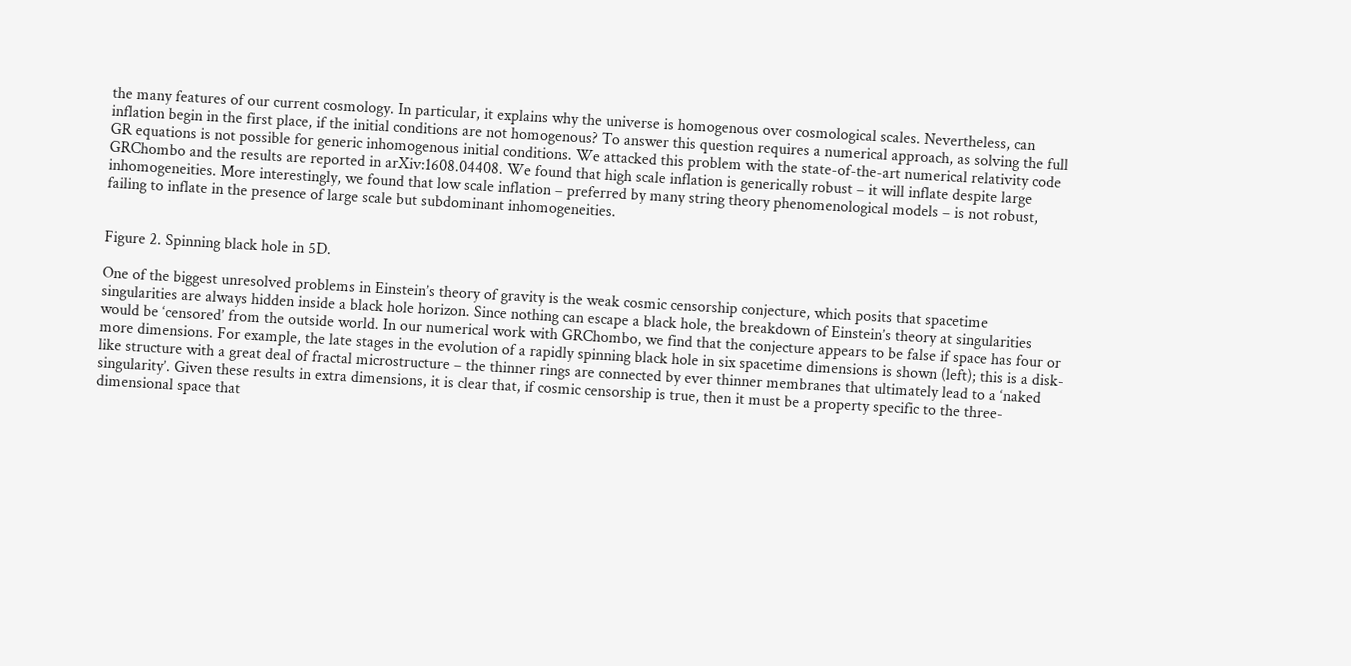the many features of our current cosmology. In particular, it explains why the universe is homogenous over cosmological scales. Nevertheless, can inflation begin in the first place, if the initial conditions are not homogenous? To answer this question requires a numerical approach, as solving the full GR equations is not possible for generic inhomogenous initial conditions. We attacked this problem with the state-of-the-art numerical relativity code GRChombo and the results are reported in arXiv:1608.04408. We found that high scale inflation is generically robust – it will inflate despite large inhomogeneities. More interestingly, we found that low scale inflation – preferred by many string theory phenomenological models – is not robust, failing to inflate in the presence of large scale but subdominant inhomogeneities.


Figure 2. Spinning black hole in 5D.

One of the biggest unresolved problems in Einstein’s theory of gravity is the weak cosmic censorship conjecture, which posits that spacetime singularities are always hidden inside a black hole horizon. Since nothing can escape a black hole, the breakdown of Einstein’s theory at singularities would be ‘censored’ from the outside world. In our numerical work with GRChombo, we find that the conjecture appears to be false if space has four or more dimensions. For example, the late stages in the evolution of a rapidly spinning black hole in six spacetime dimensions is shown (left); this is a disk-like structure with a great deal of fractal microstructure – the thinner rings are connected by ever thinner membranes that ultimately lead to a ‘naked singularity’. Given these results in extra dimensions, it is clear that, if cosmic censorship is true, then it must be a property specific to the three-dimensional space that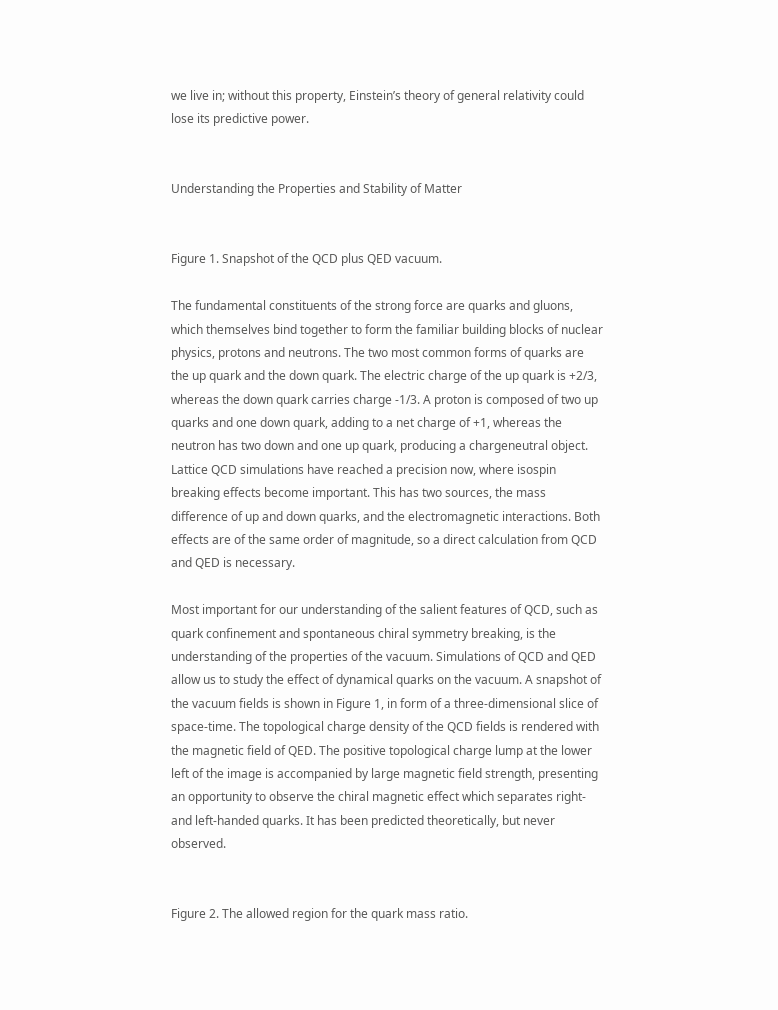we live in; without this property, Einstein’s theory of general relativity could lose its predictive power.


Understanding the Properties and Stability of Matter


Figure 1. Snapshot of the QCD plus QED vacuum.

The fundamental constituents of the strong force are quarks and gluons, which themselves bind together to form the familiar building blocks of nuclear physics, protons and neutrons. The two most common forms of quarks are the up quark and the down quark. The electric charge of the up quark is +2/3, whereas the down quark carries charge -1/3. A proton is composed of two up quarks and one down quark, adding to a net charge of +1, whereas the neutron has two down and one up quark, producing a chargeneutral object. Lattice QCD simulations have reached a precision now, where isospin breaking effects become important. This has two sources, the mass difference of up and down quarks, and the electromagnetic interactions. Both effects are of the same order of magnitude, so a direct calculation from QCD and QED is necessary.

Most important for our understanding of the salient features of QCD, such as quark confinement and spontaneous chiral symmetry breaking, is the understanding of the properties of the vacuum. Simulations of QCD and QED allow us to study the effect of dynamical quarks on the vacuum. A snapshot of the vacuum fields is shown in Figure 1, in form of a three-dimensional slice of space-time. The topological charge density of the QCD fields is rendered with the magnetic field of QED. The positive topological charge lump at the lower left of the image is accompanied by large magnetic field strength, presenting an opportunity to observe the chiral magnetic effect which separates right- and left-handed quarks. It has been predicted theoretically, but never observed.


Figure 2. The allowed region for the quark mass ratio.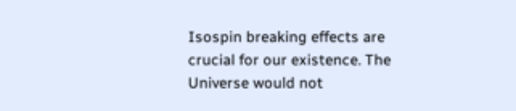Isospin breaking effects are crucial for our existence. The Universe would not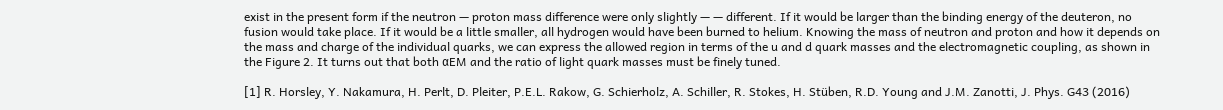exist in the present form if the neutron — proton mass difference were only slightly — — different. If it would be larger than the binding energy of the deuteron, no fusion would take place. If it would be a little smaller, all hydrogen would have been burned to helium. Knowing the mass of neutron and proton and how it depends on the mass and charge of the individual quarks, we can express the allowed region in terms of the u and d quark masses and the electromagnetic coupling, as shown in the Figure 2. It turns out that both αEM and the ratio of light quark masses must be finely tuned.

[1] R. Horsley, Y. Nakamura, H. Perlt, D. Pleiter, P.E.L. Rakow, G. Schierholz, A. Schiller, R. Stokes, H. Stüben, R.D. Young and J.M. Zanotti, J. Phys. G43 (2016)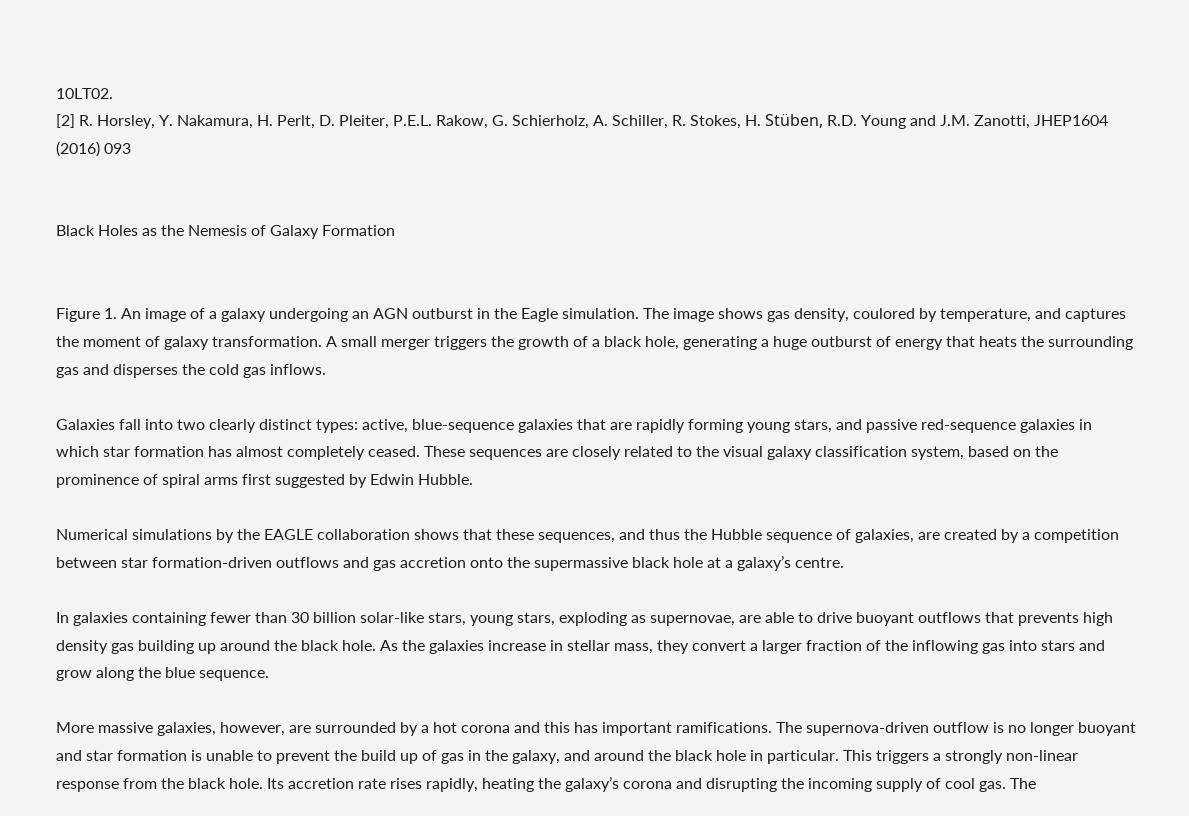10LT02.
[2] R. Horsley, Y. Nakamura, H. Perlt, D. Pleiter, P.E.L. Rakow, G. Schierholz, A. Schiller, R. Stokes, H. Stüben, R.D. Young and J.M. Zanotti, JHEP1604 (2016) 093


Black Holes as the Nemesis of Galaxy Formation


Figure 1. An image of a galaxy undergoing an AGN outburst in the Eagle simulation. The image shows gas density, coulored by temperature, and captures the moment of galaxy transformation. A small merger triggers the growth of a black hole, generating a huge outburst of energy that heats the surrounding gas and disperses the cold gas inflows.

Galaxies fall into two clearly distinct types: active, blue-sequence galaxies that are rapidly forming young stars, and passive red-sequence galaxies in which star formation has almost completely ceased. These sequences are closely related to the visual galaxy classification system, based on the prominence of spiral arms first suggested by Edwin Hubble.

Numerical simulations by the EAGLE collaboration shows that these sequences, and thus the Hubble sequence of galaxies, are created by a competition between star formation-driven outflows and gas accretion onto the supermassive black hole at a galaxy’s centre.

In galaxies containing fewer than 30 billion solar-like stars, young stars, exploding as supernovae, are able to drive buoyant outflows that prevents high density gas building up around the black hole. As the galaxies increase in stellar mass, they convert a larger fraction of the inflowing gas into stars and grow along the blue sequence.

More massive galaxies, however, are surrounded by a hot corona and this has important ramifications. The supernova-driven outflow is no longer buoyant and star formation is unable to prevent the build up of gas in the galaxy, and around the black hole in particular. This triggers a strongly non-linear response from the black hole. Its accretion rate rises rapidly, heating the galaxy’s corona and disrupting the incoming supply of cool gas. The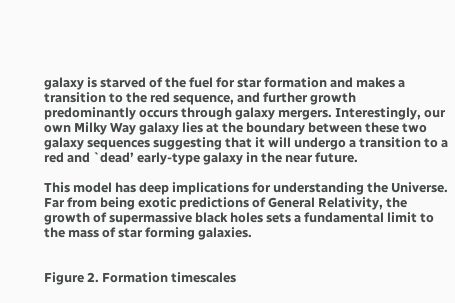galaxy is starved of the fuel for star formation and makes a transition to the red sequence, and further growth predominantly occurs through galaxy mergers. Interestingly, our own Milky Way galaxy lies at the boundary between these two galaxy sequences suggesting that it will undergo a transition to a red and `dead’ early-type galaxy in the near future.

This model has deep implications for understanding the Universe. Far from being exotic predictions of General Relativity, the growth of supermassive black holes sets a fundamental limit to the mass of star forming galaxies.


Figure 2. Formation timescales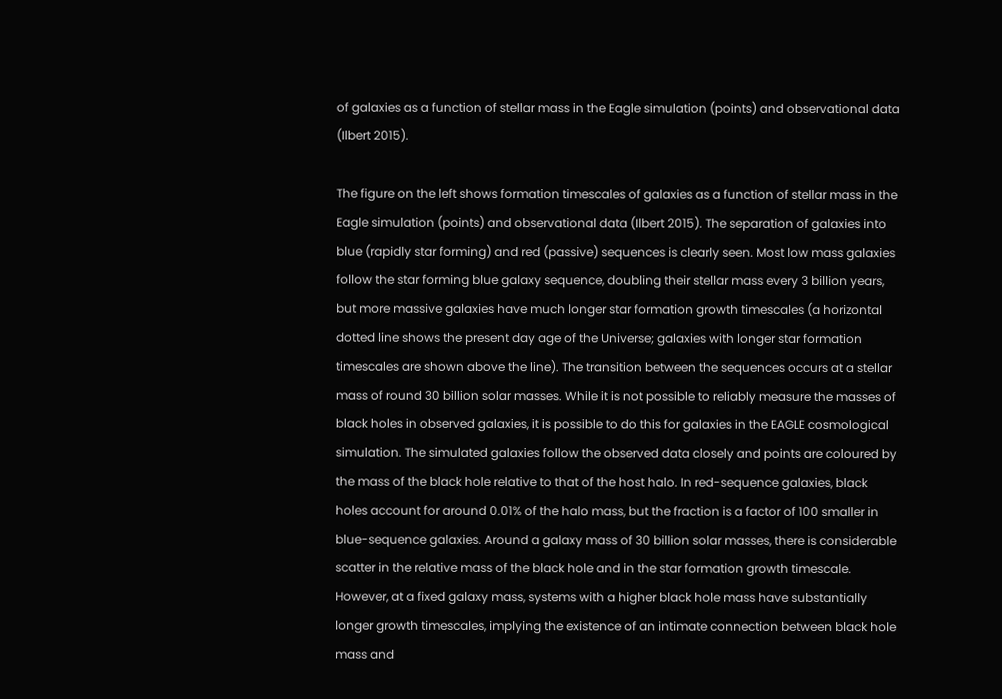of galaxies as a function of stellar mass in the Eagle simulation (points) and observational data (Ilbert 2015).

The figure on the left shows formation timescales of galaxies as a function of stellar mass in the Eagle simulation (points) and observational data (Ilbert 2015). The separation of galaxies into blue (rapidly star forming) and red (passive) sequences is clearly seen. Most low mass galaxies follow the star forming blue galaxy sequence, doubling their stellar mass every 3 billion years, but more massive galaxies have much longer star formation growth timescales (a horizontal dotted line shows the present day age of the Universe; galaxies with longer star formation timescales are shown above the line). The transition between the sequences occurs at a stellar mass of round 30 billion solar masses. While it is not possible to reliably measure the masses of black holes in observed galaxies, it is possible to do this for galaxies in the EAGLE cosmological simulation. The simulated galaxies follow the observed data closely and points are coloured by the mass of the black hole relative to that of the host halo. In red-sequence galaxies, black holes account for around 0.01% of the halo mass, but the fraction is a factor of 100 smaller in blue-sequence galaxies. Around a galaxy mass of 30 billion solar masses, there is considerable scatter in the relative mass of the black hole and in the star formation growth timescale. However, at a fixed galaxy mass, systems with a higher black hole mass have substantially longer growth timescales, implying the existence of an intimate connection between black hole mass and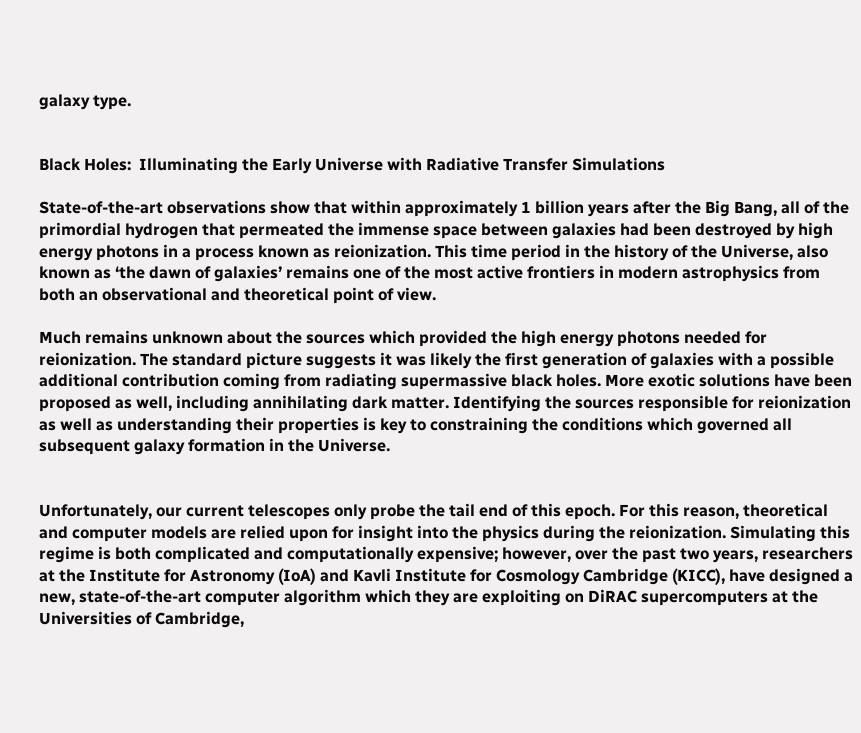galaxy type.


Black Holes:  Illuminating the Early Universe with Radiative Transfer Simulations

State-of-the-art observations show that within approximately 1 billion years after the Big Bang, all of the primordial hydrogen that permeated the immense space between galaxies had been destroyed by high energy photons in a process known as reionization. This time period in the history of the Universe, also known as ‘the dawn of galaxies’ remains one of the most active frontiers in modern astrophysics from both an observational and theoretical point of view.

Much remains unknown about the sources which provided the high energy photons needed for reionization. The standard picture suggests it was likely the first generation of galaxies with a possible additional contribution coming from radiating supermassive black holes. More exotic solutions have been proposed as well, including annihilating dark matter. Identifying the sources responsible for reionization as well as understanding their properties is key to constraining the conditions which governed all subsequent galaxy formation in the Universe.


Unfortunately, our current telescopes only probe the tail end of this epoch. For this reason, theoretical and computer models are relied upon for insight into the physics during the reionization. Simulating this regime is both complicated and computationally expensive; however, over the past two years, researchers at the Institute for Astronomy (IoA) and Kavli Institute for Cosmology Cambridge (KICC), have designed a new, state-of-the-art computer algorithm which they are exploiting on DiRAC supercomputers at the Universities of Cambridge,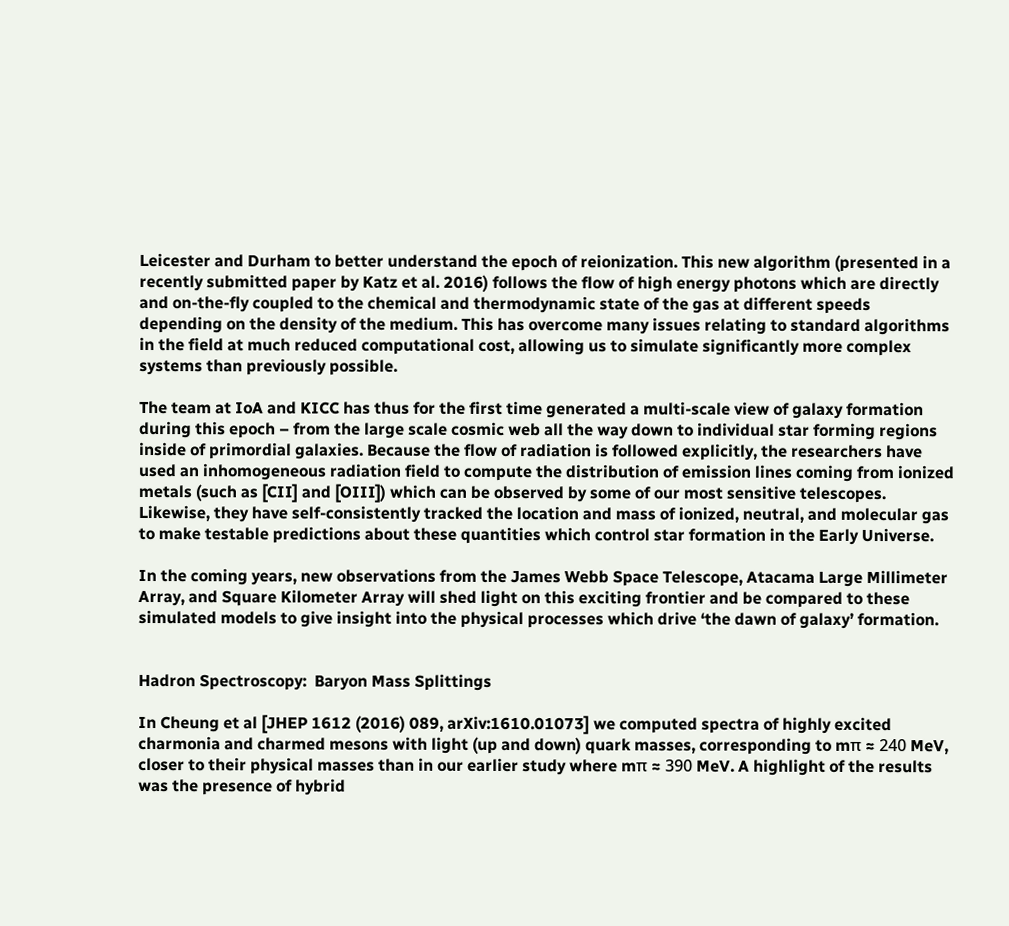Leicester and Durham to better understand the epoch of reionization. This new algorithm (presented in a recently submitted paper by Katz et al. 2016) follows the flow of high energy photons which are directly and on-the-fly coupled to the chemical and thermodynamic state of the gas at different speeds depending on the density of the medium. This has overcome many issues relating to standard algorithms in the field at much reduced computational cost, allowing us to simulate significantly more complex systems than previously possible.

The team at IoA and KICC has thus for the first time generated a multi-scale view of galaxy formation during this epoch – from the large scale cosmic web all the way down to individual star forming regions inside of primordial galaxies. Because the flow of radiation is followed explicitly, the researchers have used an inhomogeneous radiation field to compute the distribution of emission lines coming from ionized metals (such as [CII] and [OIII]) which can be observed by some of our most sensitive telescopes. Likewise, they have self-consistently tracked the location and mass of ionized, neutral, and molecular gas to make testable predictions about these quantities which control star formation in the Early Universe.

In the coming years, new observations from the James Webb Space Telescope, Atacama Large Millimeter Array, and Square Kilometer Array will shed light on this exciting frontier and be compared to these simulated models to give insight into the physical processes which drive ‘the dawn of galaxy’ formation.


Hadron Spectroscopy:  Baryon Mass Splittings

In Cheung et al [JHEP 1612 (2016) 089, arXiv:1610.01073] we computed spectra of highly excited charmonia and charmed mesons with light (up and down) quark masses, corresponding to mπ ≈ 240 MeV, closer to their physical masses than in our earlier study where mπ ≈ 390 MeV. A highlight of the results was the presence of hybrid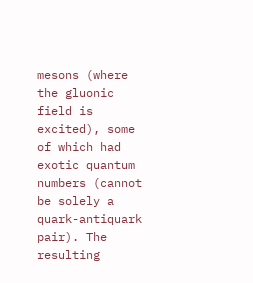mesons (where the gluonic field is excited), some of which had exotic quantum numbers (cannot be solely a quark-antiquark pair). The resulting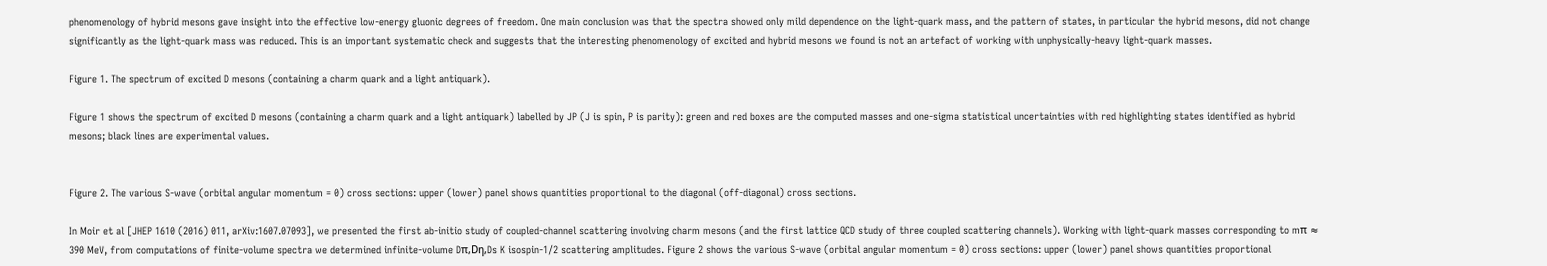phenomenology of hybrid mesons gave insight into the effective low-energy gluonic degrees of freedom. One main conclusion was that the spectra showed only mild dependence on the light-quark mass, and the pattern of states, in particular the hybrid mesons, did not change significantly as the light-quark mass was reduced. This is an important systematic check and suggests that the interesting phenomenology of excited and hybrid mesons we found is not an artefact of working with unphysically-heavy light-quark masses.

Figure 1. The spectrum of excited D mesons (containing a charm quark and a light antiquark).

Figure 1 shows the spectrum of excited D mesons (containing a charm quark and a light antiquark) labelled by JP (J is spin, P is parity): green and red boxes are the computed masses and one-sigma statistical uncertainties with red highlighting states identified as hybrid mesons; black lines are experimental values.


Figure 2. The various S-wave (orbital angular momentum = 0) cross sections: upper (lower) panel shows quantities proportional to the diagonal (off-diagonal) cross sections.

In Moir et al [JHEP 1610 (2016) 011, arXiv:1607.07093], we presented the first ab-initio study of coupled-channel scattering involving charm mesons (and the first lattice QCD study of three coupled scattering channels). Working with light-quark masses corresponding to mπ ≈ 390 MeV, from computations of finite-volume spectra we determined infinite-volume Dπ,Dη,Ds K isospin-1/2 scattering amplitudes. Figure 2 shows the various S-wave (orbital angular momentum = 0) cross sections: upper (lower) panel shows quantities proportional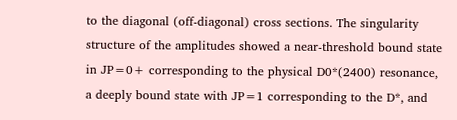to the diagonal (off-diagonal) cross sections. The singularity structure of the amplitudes showed a near-threshold bound state in JP=0+ corresponding to the physical D0*(2400) resonance, a deeply bound state with JP=1 corresponding to the D*, and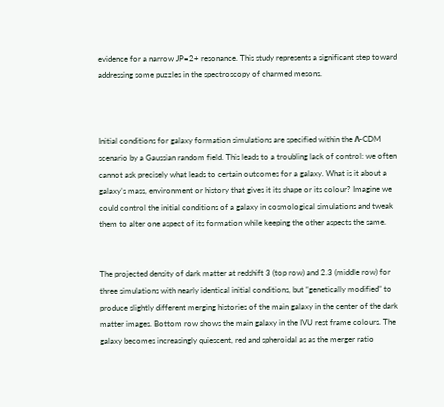evidence for a narrow JP=2+ resonance. This study represents a significant step toward addressing some puzzles in the spectroscopy of charmed mesons.



Initial conditions for galaxy formation simulations are specified within the Λ-CDM scenario by a Gaussian random field. This leads to a troubling lack of control: we often cannot ask precisely what leads to certain outcomes for a galaxy. What is it about a galaxy’s mass, environment or history that gives it its shape or its colour? Imagine we could control the initial conditions of a galaxy in cosmological simulations and tweak them to alter one aspect of its formation while keeping the other aspects the same.


The projected density of dark matter at redshift 3 (top row) and 2.3 (middle row) for three simulations with nearly identical initial conditions, but “genetically modified” to produce slightly different merging histories of the main galaxy in the center of the dark matter images. Bottom row shows the main galaxy in the IVU rest frame colours. The galaxy becomes increasingly quiescent, red and spheroidal as as the merger ratio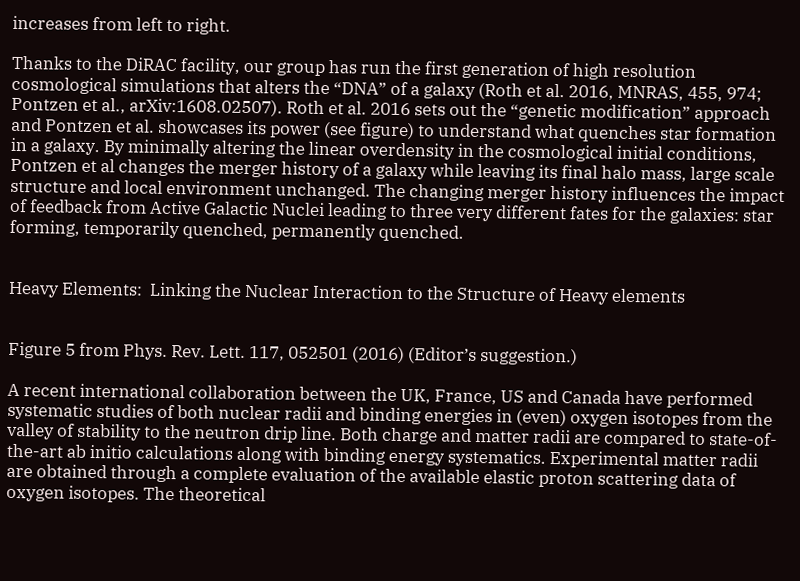increases from left to right.

Thanks to the DiRAC facility, our group has run the first generation of high resolution cosmological simulations that alters the “DNA” of a galaxy (Roth et al. 2016, MNRAS, 455, 974; Pontzen et al., arXiv:1608.02507). Roth et al. 2016 sets out the “genetic modification” approach and Pontzen et al. showcases its power (see figure) to understand what quenches star formation in a galaxy. By minimally altering the linear overdensity in the cosmological initial conditions, Pontzen et al changes the merger history of a galaxy while leaving its final halo mass, large scale structure and local environment unchanged. The changing merger history influences the impact of feedback from Active Galactic Nuclei leading to three very different fates for the galaxies: star forming, temporarily quenched, permanently quenched.


Heavy Elements:  Linking the Nuclear Interaction to the Structure of Heavy elements


Figure 5 from Phys. Rev. Lett. 117, 052501 (2016) (Editor’s suggestion.)

A recent international collaboration between the UK, France, US and Canada have performed systematic studies of both nuclear radii and binding energies in (even) oxygen isotopes from the valley of stability to the neutron drip line. Both charge and matter radii are compared to state-of-the-art ab initio calculations along with binding energy systematics. Experimental matter radii are obtained through a complete evaluation of the available elastic proton scattering data of oxygen isotopes. The theoretical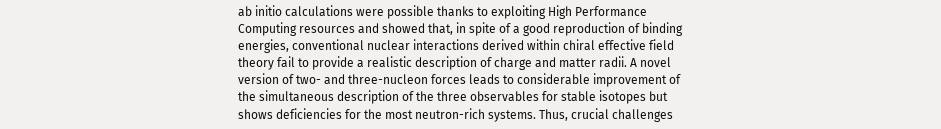ab initio calculations were possible thanks to exploiting High Performance Computing resources and showed that, in spite of a good reproduction of binding energies, conventional nuclear interactions derived within chiral effective field theory fail to provide a realistic description of charge and matter radii. A novel version of two- and three-nucleon forces leads to considerable improvement of the simultaneous description of the three observables for stable isotopes but shows deficiencies for the most neutron-rich systems. Thus, crucial challenges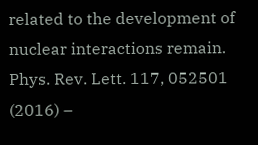related to the development of nuclear interactions remain. Phys. Rev. Lett. 117, 052501 (2016) –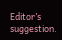Editor’s suggestion.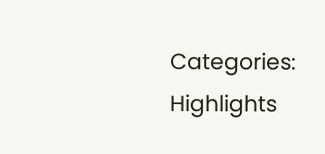Categories: Highlights